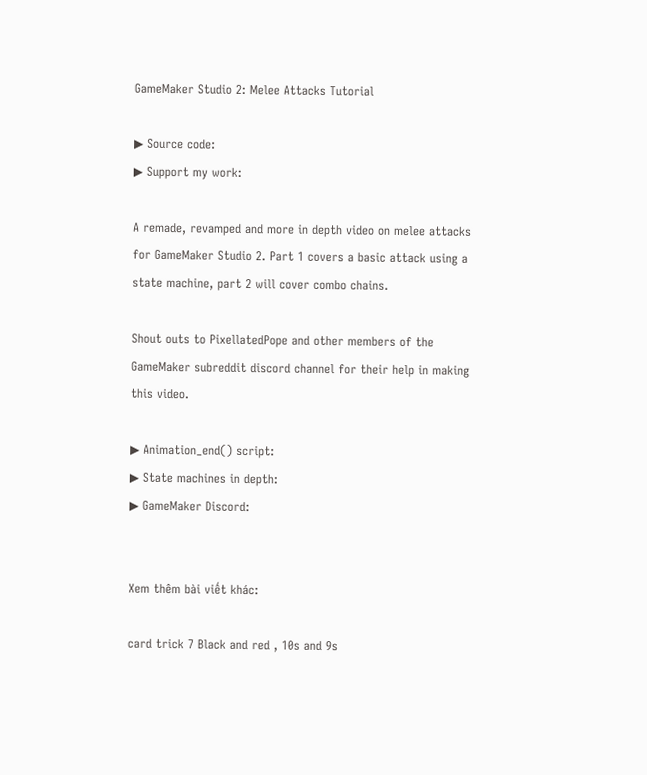GameMaker Studio 2: Melee Attacks Tutorial

▶ Source code:
▶ Support my work:

A remade, revamped and more in depth video on melee attacks for GameMaker Studio 2. Part 1 covers a basic attack using a state machine, part 2 will cover combo chains.

Shout outs to PixellatedPope and other members of the GameMaker subreddit discord channel for their help in making this video.

▶ Animation_end() script:
▶ State machines in depth:
▶ GameMaker Discord:


Xem thêm bài viết khác:

card trick 7 Black and red , 10s and 9s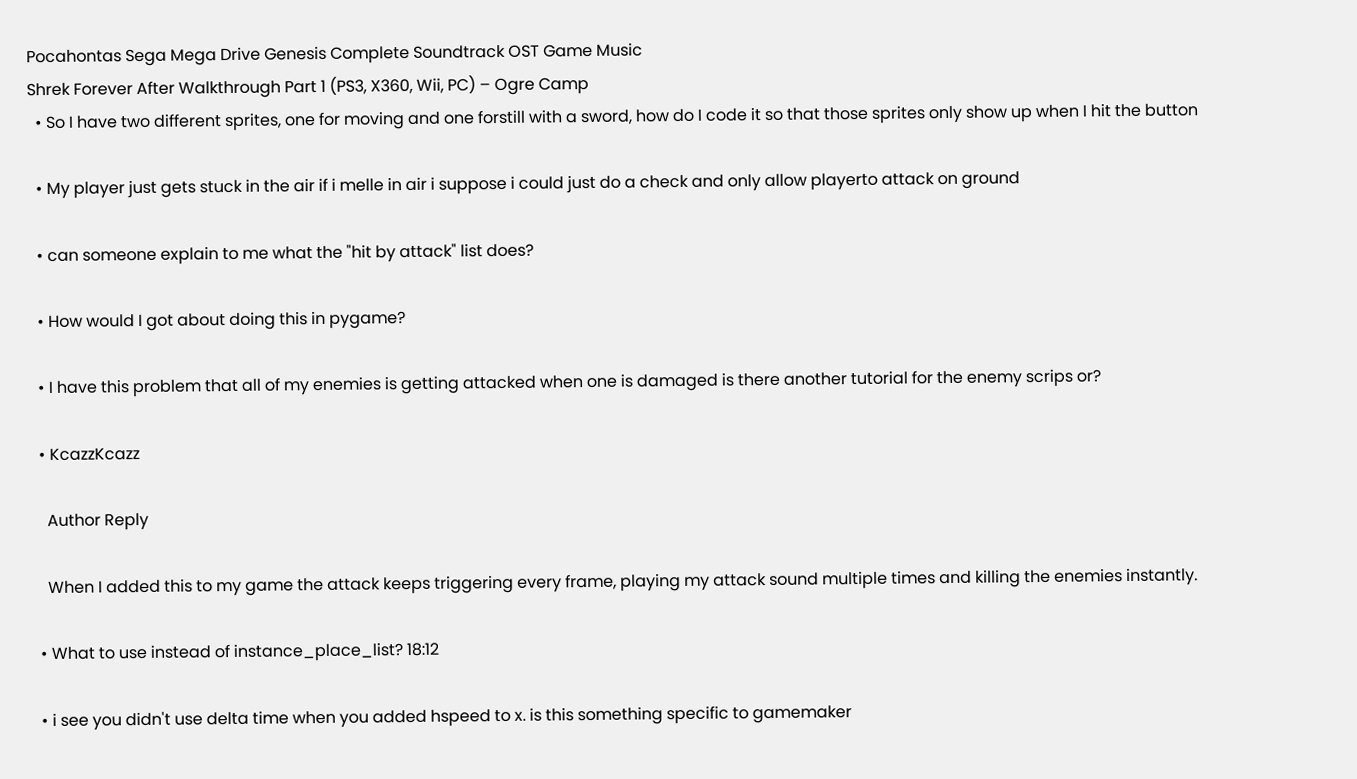Pocahontas Sega Mega Drive Genesis Complete Soundtrack OST Game Music
Shrek Forever After Walkthrough Part 1 (PS3, X360, Wii, PC) – Ogre Camp
  • So I have two different sprites, one for moving and one forstill with a sword, how do I code it so that those sprites only show up when I hit the button

  • My player just gets stuck in the air if i melle in air i suppose i could just do a check and only allow playerto attack on ground

  • can someone explain to me what the "hit by attack" list does?

  • How would I got about doing this in pygame?

  • I have this problem that all of my enemies is getting attacked when one is damaged is there another tutorial for the enemy scrips or?

  • KcazzKcazz

    Author Reply

    When I added this to my game the attack keeps triggering every frame, playing my attack sound multiple times and killing the enemies instantly.

  • What to use instead of instance_place_list? 18:12

  • i see you didn't use delta time when you added hspeed to x. is this something specific to gamemaker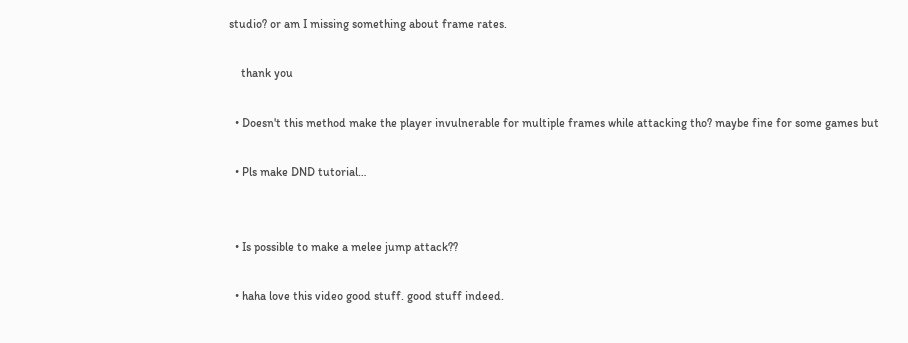studio? or am I missing something about frame rates.

    thank you

  • Doesn't this method make the player invulnerable for multiple frames while attacking tho? maybe fine for some games but

  • Pls make DND tutorial…


  • Is possible to make a melee jump attack??

  • haha love this video good stuff. good stuff indeed.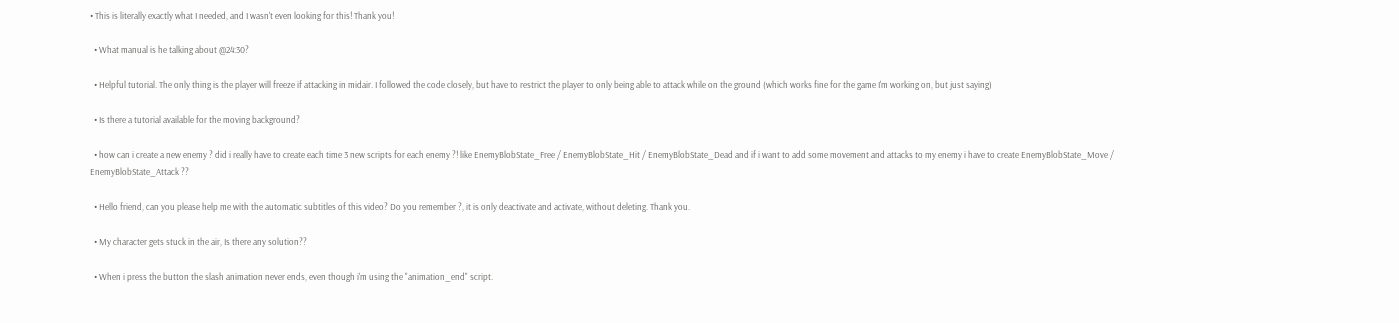• This is literally exactly what I needed, and I wasn't even looking for this! Thank you!

  • What manual is he talking about @24:30?

  • Helpful tutorial. The only thing is the player will freeze if attacking in midair. I followed the code closely, but have to restrict the player to only being able to attack while on the ground (which works fine for the game I'm working on, but just saying)

  • Is there a tutorial available for the moving background?

  • how can i create a new enemy ? did i really have to create each time 3 new scripts for each enemy ?! like EnemyBlobState_Free / EnemyBlobState_Hit / EnemyBlobState_Dead and if i want to add some movement and attacks to my enemy i have to create EnemyBlobState_Move / EnemyBlobState_Attack ??

  • Hello friend, can you please help me with the automatic subtitles of this video? Do you remember ?, it is only deactivate and activate, without deleting. Thank you.

  • My character gets stuck in the air, Is there any solution??

  • When i press the button the slash animation never ends, even though i'm using the "animation_end" script.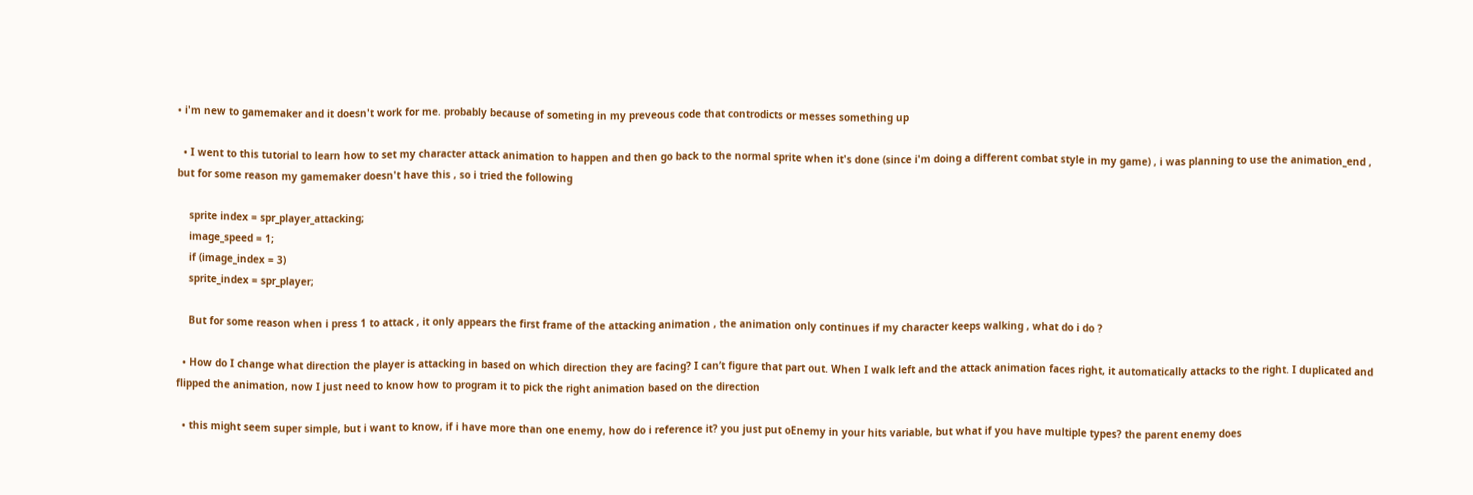• i'm new to gamemaker and it doesn't work for me. probably because of someting in my preveous code that controdicts or messes something up

  • I went to this tutorial to learn how to set my character attack animation to happen and then go back to the normal sprite when it's done (since i'm doing a different combat style in my game) , i was planning to use the animation_end , but for some reason my gamemaker doesn't have this , so i tried the following

    sprite index = spr_player_attacking;
    image_speed = 1;
    if (image_index = 3)
    sprite_index = spr_player;

    But for some reason when i press 1 to attack , it only appears the first frame of the attacking animation , the animation only continues if my character keeps walking , what do i do ?

  • How do I change what direction the player is attacking in based on which direction they are facing? I can’t figure that part out. When I walk left and the attack animation faces right, it automatically attacks to the right. I duplicated and flipped the animation, now I just need to know how to program it to pick the right animation based on the direction

  • this might seem super simple, but i want to know, if i have more than one enemy, how do i reference it? you just put oEnemy in your hits variable, but what if you have multiple types? the parent enemy does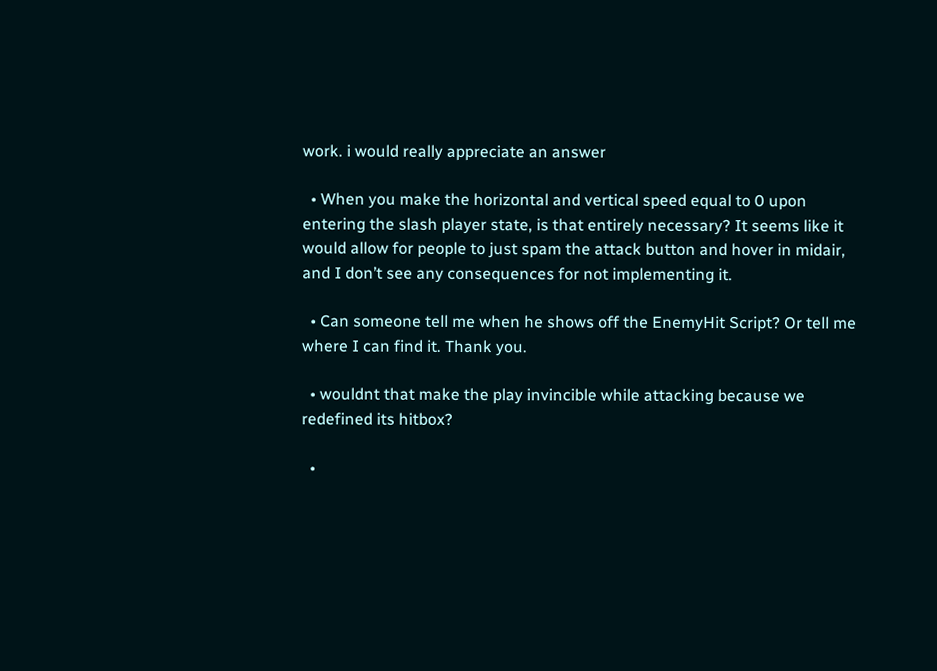work. i would really appreciate an answer

  • When you make the horizontal and vertical speed equal to 0 upon entering the slash player state, is that entirely necessary? It seems like it would allow for people to just spam the attack button and hover in midair, and I don’t see any consequences for not implementing it.

  • Can someone tell me when he shows off the EnemyHit Script? Or tell me where I can find it. Thank you.

  • wouldnt that make the play invincible while attacking because we redefined its hitbox?

  •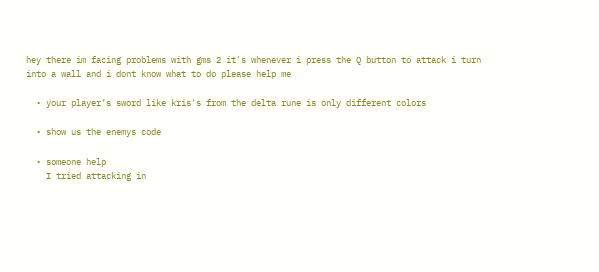hey there im facing problems with gms 2 it's whenever i press the Q button to attack i turn into a wall and i dont know what to do please help me

  • your player’s sword like kris's from the delta rune is only different colors

  • show us the enemys code

  • someone help
    I tried attacking in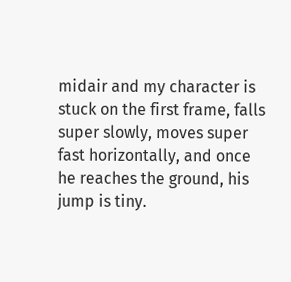midair and my character is stuck on the first frame, falls super slowly, moves super fast horizontally, and once he reaches the ground, his jump is tiny.